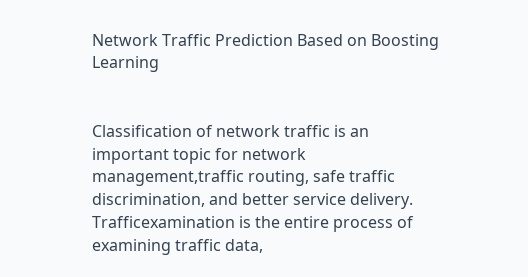Network Traffic Prediction Based on Boosting Learning


Classification of network traffic is an important topic for network management,traffic routing, safe traffic discrimination, and better service delivery. Trafficexamination is the entire process of examining traffic data,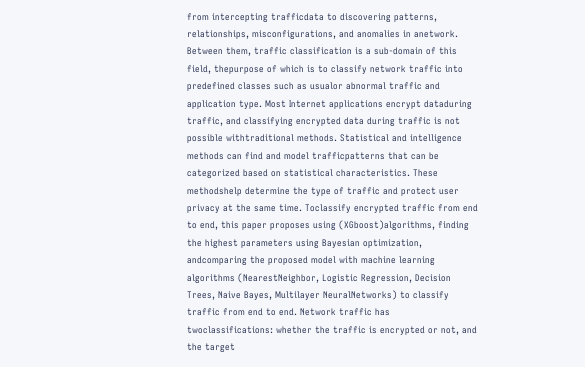from intercepting trafficdata to discovering patterns, relationships, misconfigurations, and anomalies in anetwork. Between them, traffic classification is a sub-domain of this field, thepurpose of which is to classify network traffic into predefined classes such as usualor abnormal traffic and application type. Most Internet applications encrypt dataduring traffic, and classifying encrypted data during traffic is not possible withtraditional methods. Statistical and intelligence methods can find and model trafficpatterns that can be categorized based on statistical characteristics. These methodshelp determine the type of traffic and protect user privacy at the same time. Toclassify encrypted traffic from end to end, this paper proposes using (XGboost)algorithms, finding the highest parameters using Bayesian optimization, andcomparing the proposed model with machine learning algorithms (NearestNeighbor, Logistic Regression, Decision Trees, Naive Bayes, Multilayer NeuralNetworks) to classify traffic from end to end. Network traffic has twoclassifications: whether the traffic is encrypted or not, and the target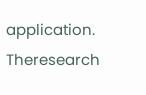application. Theresearch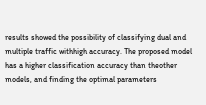results showed the possibility of classifying dual and multiple traffic withhigh accuracy. The proposed model has a higher classification accuracy than theother models, and finding the optimal parameters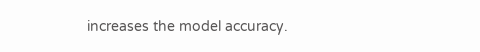increases the model accuracy.